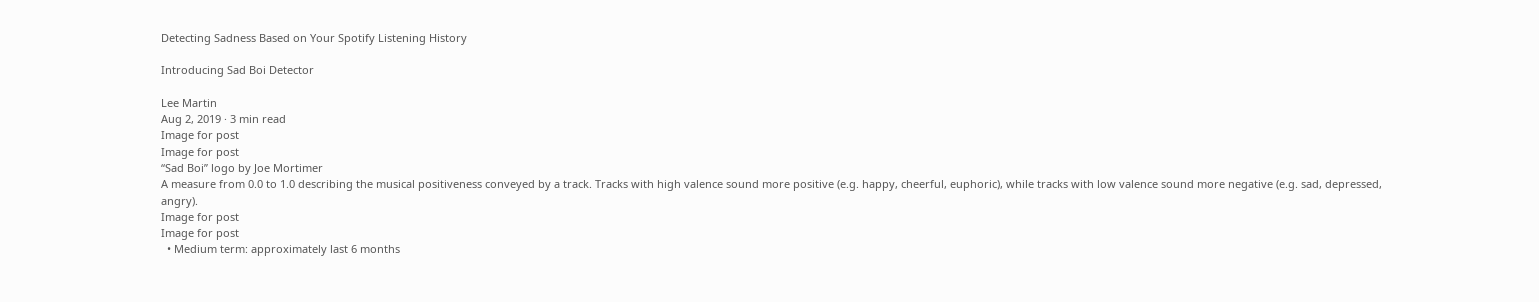Detecting Sadness Based on Your Spotify Listening History

Introducing Sad Boi Detector

Lee Martin
Aug 2, 2019 · 3 min read
Image for post
Image for post
“Sad Boi” logo by Joe Mortimer
A measure from 0.0 to 1.0 describing the musical positiveness conveyed by a track. Tracks with high valence sound more positive (e.g. happy, cheerful, euphoric), while tracks with low valence sound more negative (e.g. sad, depressed, angry).
Image for post
Image for post
  • Medium term: approximately last 6 months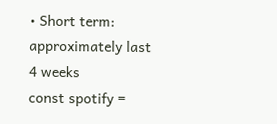• Short term: approximately last 4 weeks
const spotify =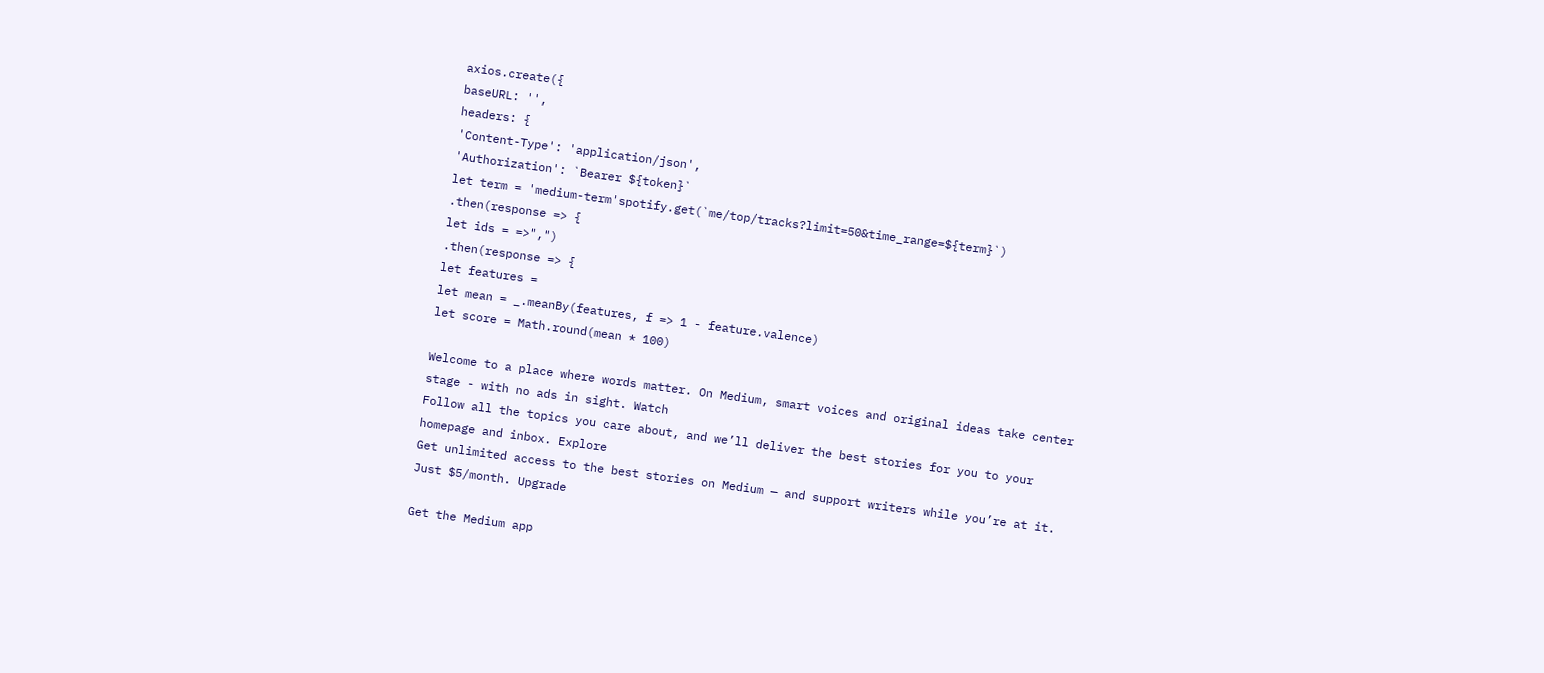axios.create({
baseURL: '',
headers: {
'Content-Type': 'application/json',
'Authorization': `Bearer ${token}`
let term = 'medium-term'spotify.get(`me/top/tracks?limit=50&time_range=${term}`)
.then(response => {
let ids = =>",")
.then(response => {
let features =
let mean = _.meanBy(features, f => 1 - feature.valence)
let score = Math.round(mean * 100)

Welcome to a place where words matter. On Medium, smart voices and original ideas take center stage - with no ads in sight. Watch
Follow all the topics you care about, and we’ll deliver the best stories for you to your homepage and inbox. Explore
Get unlimited access to the best stories on Medium — and support writers while you’re at it. Just $5/month. Upgrade

Get the Medium app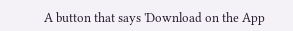A button that says 'Download on the App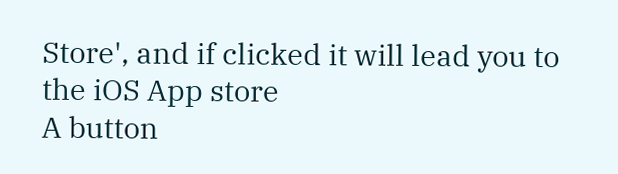Store', and if clicked it will lead you to the iOS App store
A button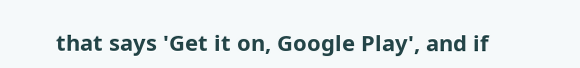that says 'Get it on, Google Play', and if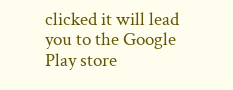clicked it will lead you to the Google Play store